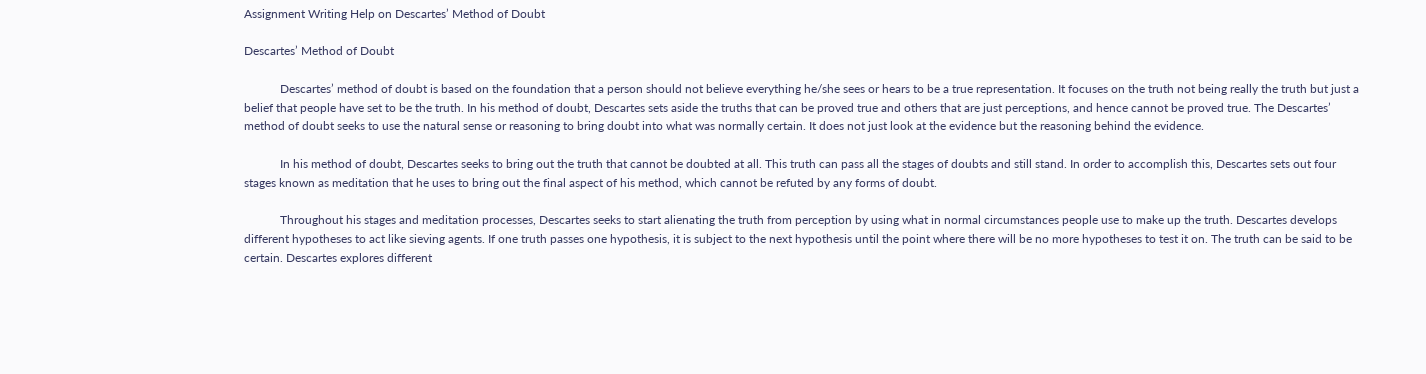Assignment Writing Help on Descartes’ Method of Doubt

Descartes’ Method of Doubt

            Descartes’ method of doubt is based on the foundation that a person should not believe everything he/she sees or hears to be a true representation. It focuses on the truth not being really the truth but just a belief that people have set to be the truth. In his method of doubt, Descartes sets aside the truths that can be proved true and others that are just perceptions, and hence cannot be proved true. The Descartes’ method of doubt seeks to use the natural sense or reasoning to bring doubt into what was normally certain. It does not just look at the evidence but the reasoning behind the evidence.

            In his method of doubt, Descartes seeks to bring out the truth that cannot be doubted at all. This truth can pass all the stages of doubts and still stand. In order to accomplish this, Descartes sets out four stages known as meditation that he uses to bring out the final aspect of his method, which cannot be refuted by any forms of doubt.

            Throughout his stages and meditation processes, Descartes seeks to start alienating the truth from perception by using what in normal circumstances people use to make up the truth. Descartes develops different hypotheses to act like sieving agents. If one truth passes one hypothesis, it is subject to the next hypothesis until the point where there will be no more hypotheses to test it on. The truth can be said to be certain. Descartes explores different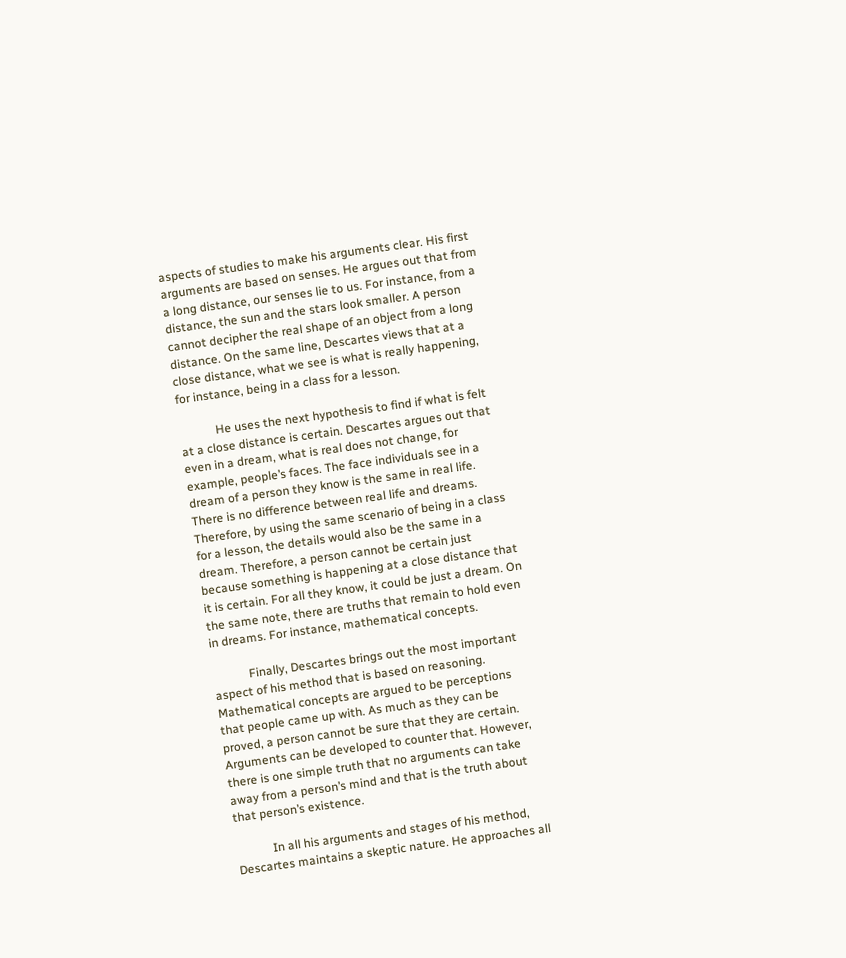aspects of studies to make his arguments clear. His first arguments are based on senses. He argues out that from a long distance, our senses lie to us. For instance, from a distance, the sun and the stars look smaller. A person cannot decipher the real shape of an object from a long distance. On the same line, Descartes views that at a close distance, what we see is what is really happening, for instance, being in a class for a lesson.

            He uses the next hypothesis to find if what is felt at a close distance is certain. Descartes argues out that even in a dream, what is real does not change, for example, people’s faces. The face individuals see in a dream of a person they know is the same in real life. There is no difference between real life and dreams. Therefore, by using the same scenario of being in a class for a lesson, the details would also be the same in a dream. Therefore, a person cannot be certain just because something is happening at a close distance that it is certain. For all they know, it could be just a dream. On the same note, there are truths that remain to hold even in dreams. For instance, mathematical concepts.

            Finally, Descartes brings out the most important aspect of his method that is based on reasoning. Mathematical concepts are argued to be perceptions that people came up with. As much as they can be proved, a person cannot be sure that they are certain. Arguments can be developed to counter that. However, there is one simple truth that no arguments can take away from a person’s mind and that is the truth about that person’s existence.

            In all his arguments and stages of his method, Descartes maintains a skeptic nature. He approaches all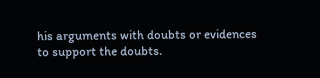his arguments with doubts or evidences to support the doubts.